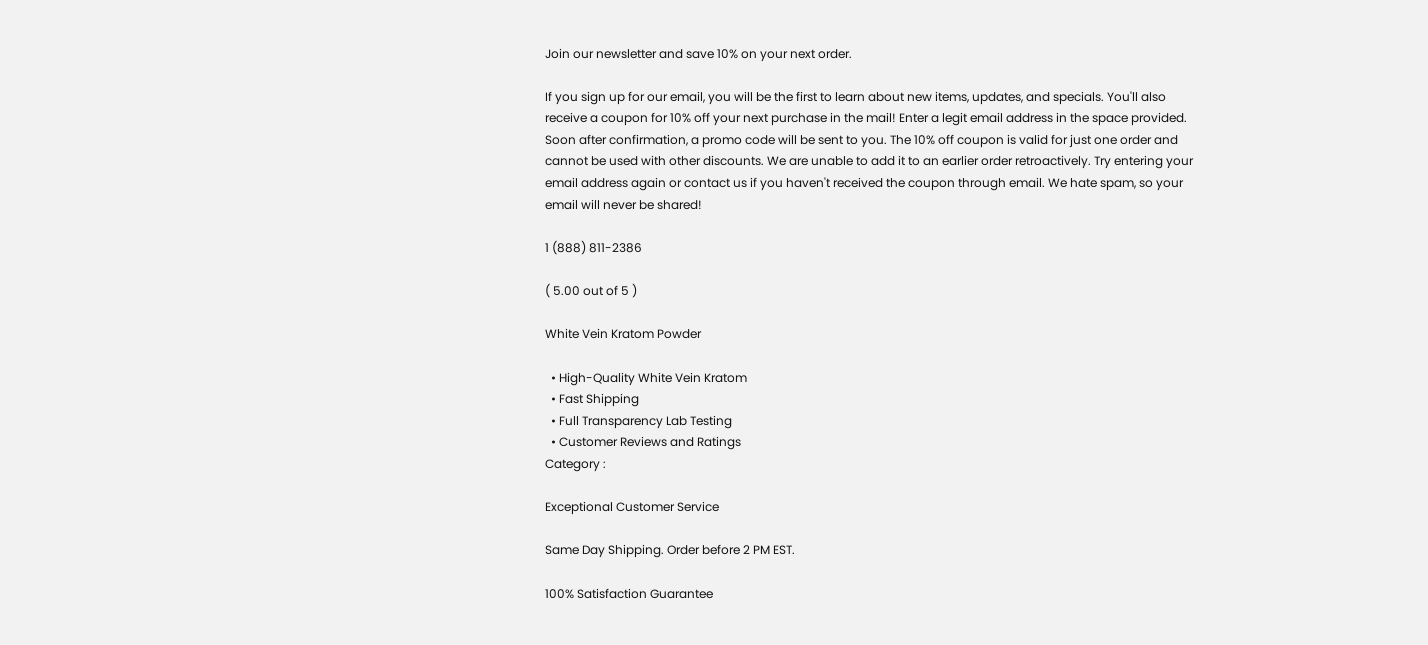Join our newsletter and save 10% on your next order.

If you sign up for our email, you will be the first to learn about new items, updates, and specials. You'll also receive a coupon for 10% off your next purchase in the mail! Enter a legit email address in the space provided. Soon after confirmation, a promo code will be sent to you. The 10% off coupon is valid for just one order and cannot be used with other discounts. We are unable to add it to an earlier order retroactively. Try entering your email address again or contact us if you haven't received the coupon through email. We hate spam, so your email will never be shared!

1 (888) 811-2386

( 5.00 out of 5 )

White Vein Kratom Powder

  • High-Quality White Vein Kratom
  • Fast Shipping
  • Full Transparency Lab Testing
  • Customer Reviews and Ratings
Category :

Exceptional Customer Service

Same Day Shipping. Order before 2 PM EST.

100% Satisfaction Guarantee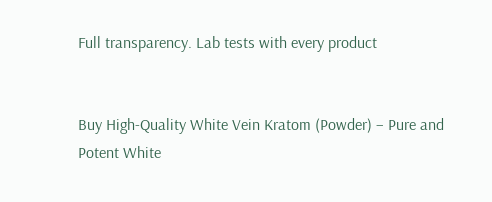Full transparency. Lab tests with every product


Buy High-Quality White Vein Kratom (Powder) – Pure and Potent White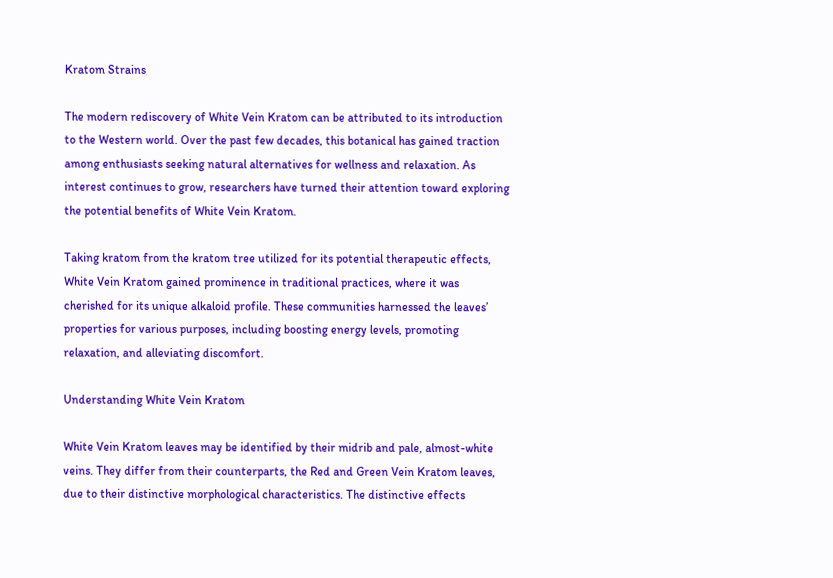Kratom Strains

The modern rediscovery of White Vein Kratom can be attributed to its introduction to the Western world. Over the past few decades, this botanical has gained traction among enthusiasts seeking natural alternatives for wellness and relaxation. As interest continues to grow, researchers have turned their attention toward exploring the potential benefits of White Vein Kratom.

Taking kratom from the kratom tree utilized for its potential therapeutic effects, White Vein Kratom gained prominence in traditional practices, where it was cherished for its unique alkaloid profile. These communities harnessed the leaves’ properties for various purposes, including boosting energy levels, promoting relaxation, and alleviating discomfort.

Understanding White Vein Kratom

White Vein Kratom leaves may be identified by their midrib and pale, almost-white veins. They differ from their counterparts, the Red and Green Vein Kratom leaves, due to their distinctive morphological characteristics. The distinctive effects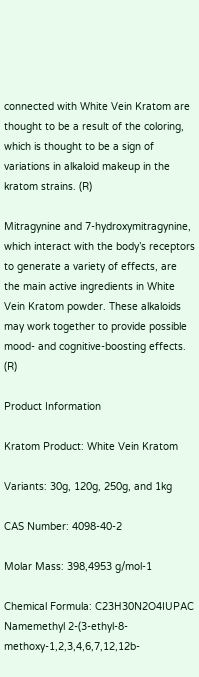connected with White Vein Kratom are thought to be a result of the coloring, which is thought to be a sign of variations in alkaloid makeup in the kratom strains. (R)

Mitragynine and 7-hydroxymitragynine, which interact with the body’s receptors to generate a variety of effects, are the main active ingredients in White Vein Kratom powder. These alkaloids may work together to provide possible mood- and cognitive-boosting effects. (R)

Product Information

Kratom Product: White Vein Kratom

Variants: 30g, 120g, 250g, and 1kg

CAS Number: 4098-40-2

Molar Mass: 398,4953 g/mol-1

Chemical Formula: C23H30N2O4IUPAC Namemethyl 2-(3-ethyl-8-methoxy-1,2,3,4,6,7,12,12b-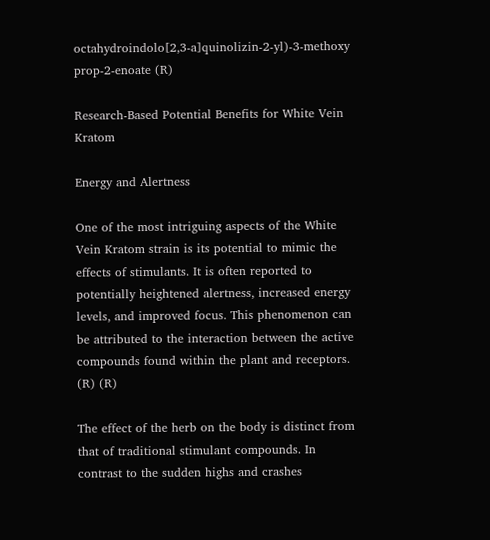octahydroindolo[2,3-a]quinolizin-2-yl)-3-methoxy prop-2-enoate (R)

Research-Based Potential Benefits for White Vein Kratom

Energy and Alertness

One of the most intriguing aspects of the White Vein Kratom strain is its potential to mimic the effects of stimulants. It is often reported to potentially heightened alertness, increased energy levels, and improved focus. This phenomenon can be attributed to the interaction between the active compounds found within the plant and receptors. (R) (R)

The effect of the herb on the body is distinct from that of traditional stimulant compounds. In contrast to the sudden highs and crashes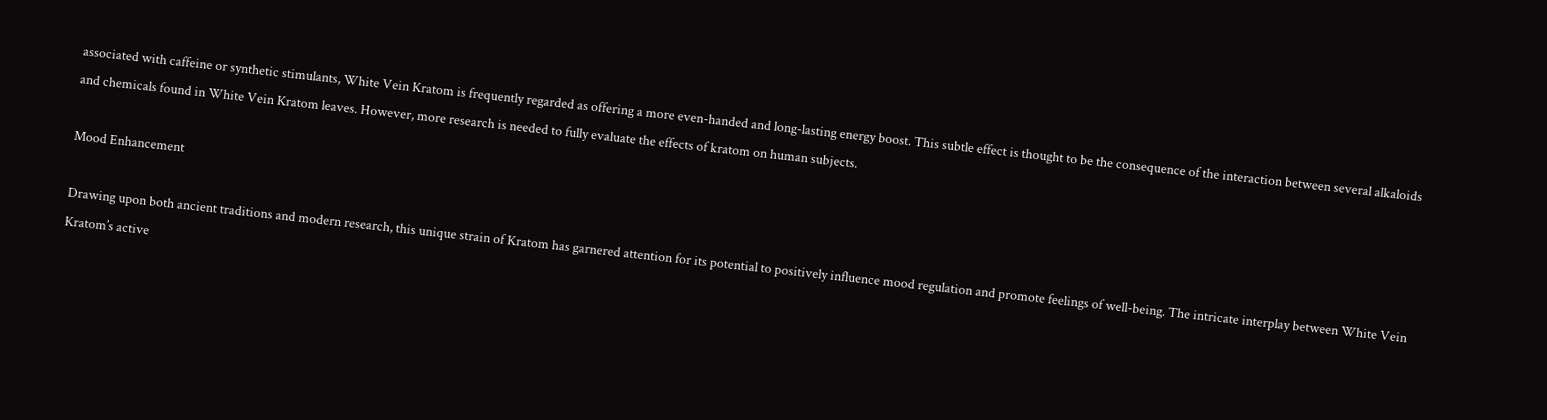associated with caffeine or synthetic stimulants, White Vein Kratom is frequently regarded as offering a more even-handed and long-lasting energy boost. This subtle effect is thought to be the consequence of the interaction between several alkaloids and chemicals found in White Vein Kratom leaves. However, more research is needed to fully evaluate the effects of kratom on human subjects.

Mood Enhancement

Drawing upon both ancient traditions and modern research, this unique strain of Kratom has garnered attention for its potential to positively influence mood regulation and promote feelings of well-being. The intricate interplay between White Vein Kratom’s active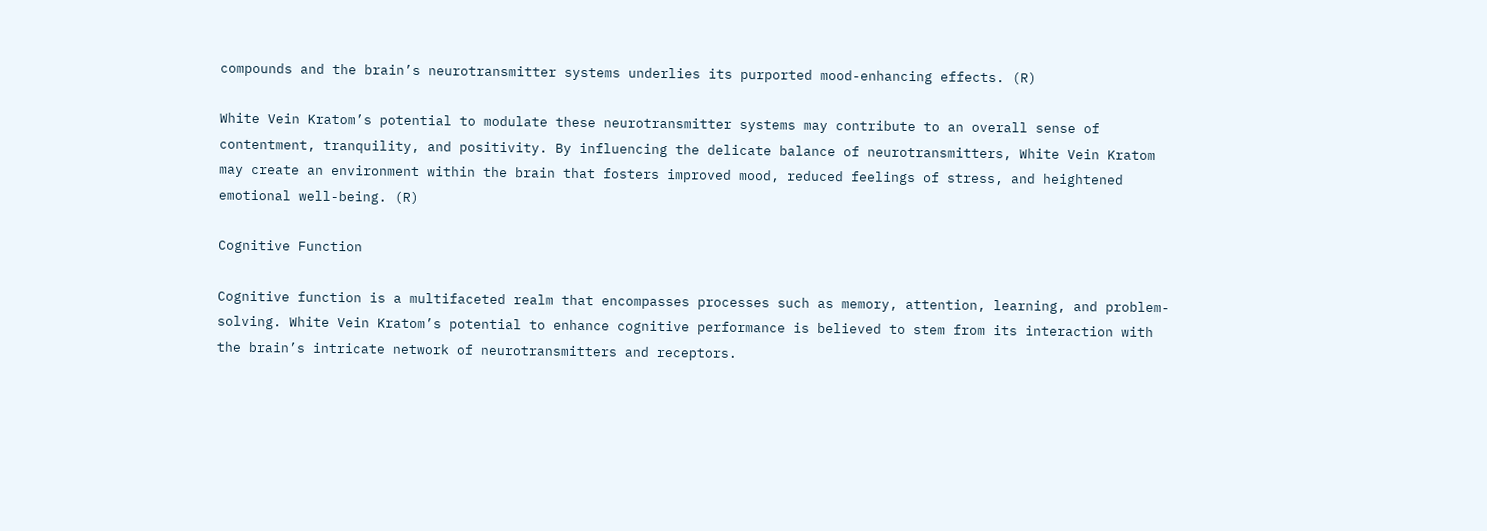compounds and the brain’s neurotransmitter systems underlies its purported mood-enhancing effects. (R)

White Vein Kratom’s potential to modulate these neurotransmitter systems may contribute to an overall sense of contentment, tranquility, and positivity. By influencing the delicate balance of neurotransmitters, White Vein Kratom may create an environment within the brain that fosters improved mood, reduced feelings of stress, and heightened emotional well-being. (R)

Cognitive Function

Cognitive function is a multifaceted realm that encompasses processes such as memory, attention, learning, and problem-solving. White Vein Kratom’s potential to enhance cognitive performance is believed to stem from its interaction with the brain’s intricate network of neurotransmitters and receptors.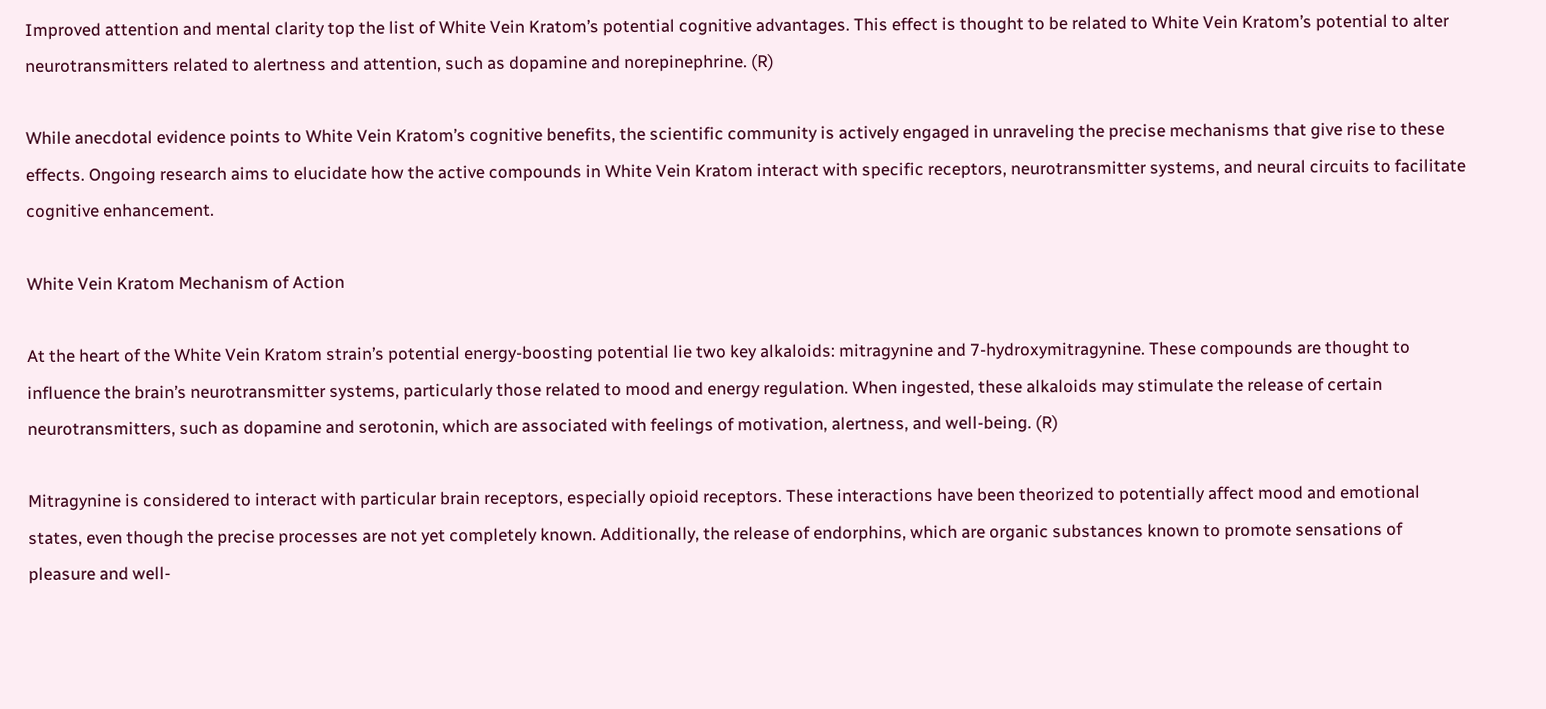Improved attention and mental clarity top the list of White Vein Kratom’s potential cognitive advantages. This effect is thought to be related to White Vein Kratom’s potential to alter neurotransmitters related to alertness and attention, such as dopamine and norepinephrine. (R)

While anecdotal evidence points to White Vein Kratom’s cognitive benefits, the scientific community is actively engaged in unraveling the precise mechanisms that give rise to these effects. Ongoing research aims to elucidate how the active compounds in White Vein Kratom interact with specific receptors, neurotransmitter systems, and neural circuits to facilitate cognitive enhancement.

White Vein Kratom Mechanism of Action

At the heart of the White Vein Kratom strain’s potential energy-boosting potential lie two key alkaloids: mitragynine and 7-hydroxymitragynine. These compounds are thought to influence the brain’s neurotransmitter systems, particularly those related to mood and energy regulation. When ingested, these alkaloids may stimulate the release of certain neurotransmitters, such as dopamine and serotonin, which are associated with feelings of motivation, alertness, and well-being. (R)

Mitragynine is considered to interact with particular brain receptors, especially opioid receptors. These interactions have been theorized to potentially affect mood and emotional states, even though the precise processes are not yet completely known. Additionally, the release of endorphins, which are organic substances known to promote sensations of pleasure and well-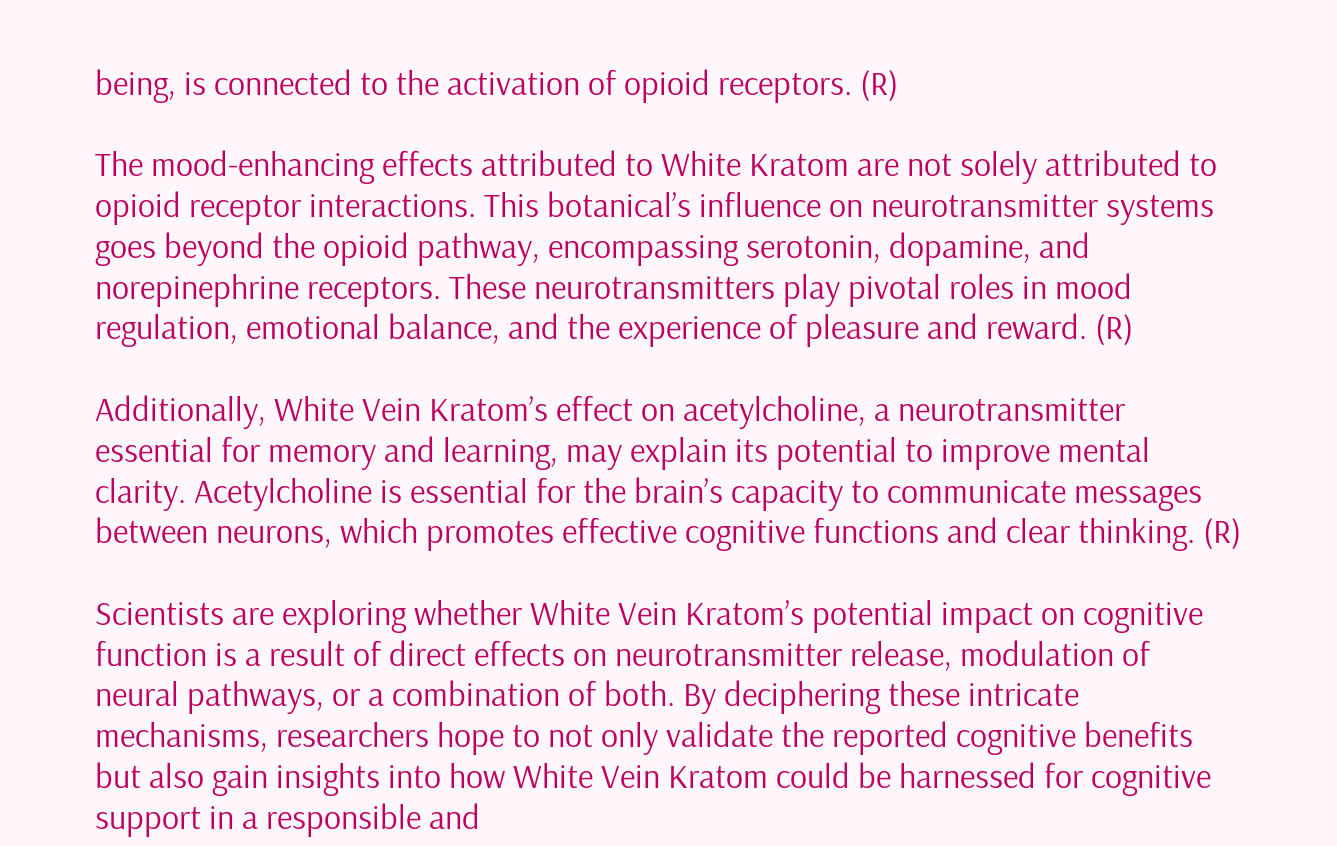being, is connected to the activation of opioid receptors. (R)

The mood-enhancing effects attributed to White Kratom are not solely attributed to opioid receptor interactions. This botanical’s influence on neurotransmitter systems goes beyond the opioid pathway, encompassing serotonin, dopamine, and norepinephrine receptors. These neurotransmitters play pivotal roles in mood regulation, emotional balance, and the experience of pleasure and reward. (R)

Additionally, White Vein Kratom’s effect on acetylcholine, a neurotransmitter essential for memory and learning, may explain its potential to improve mental clarity. Acetylcholine is essential for the brain’s capacity to communicate messages between neurons, which promotes effective cognitive functions and clear thinking. (R)

Scientists are exploring whether White Vein Kratom’s potential impact on cognitive function is a result of direct effects on neurotransmitter release, modulation of neural pathways, or a combination of both. By deciphering these intricate mechanisms, researchers hope to not only validate the reported cognitive benefits but also gain insights into how White Vein Kratom could be harnessed for cognitive support in a responsible and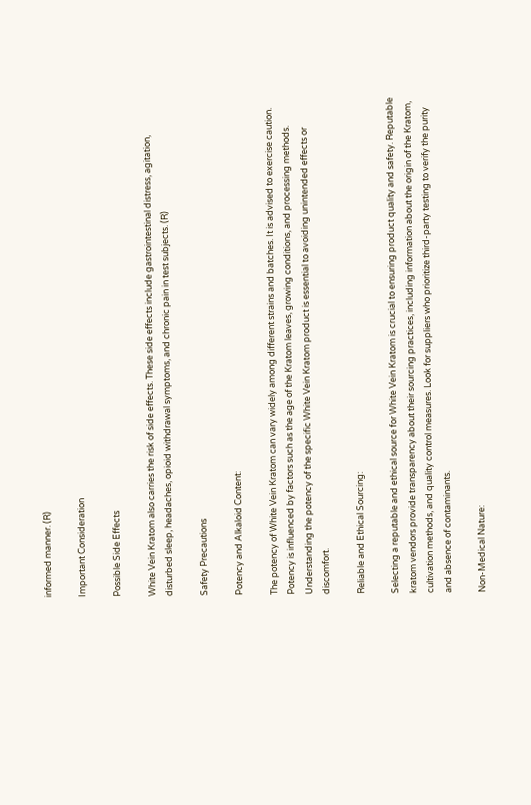informed manner. (R)

Important Consideration

Possible Side Effects

White Vein Kratom also carries the risk of side effects. These side effects include gastrointestinal distress, agitation, disturbed sleep, headaches, opioid withdrawal symptoms, and chronic pain in test subjects. (R)

Safety Precautions

Potency and Alkaloid Content:

The potency of White Vein Kratom can vary widely among different strains and batches. It is advised to exercise caution. Potency is influenced by factors such as the age of the Kratom leaves, growing conditions, and processing methods. Understanding the potency of the specific White Vein Kratom product is essential to avoiding unintended effects or discomfort.

Reliable and Ethical Sourcing:

Selecting a reputable and ethical source for White Vein Kratom is crucial to ensuring product quality and safety. Reputable kratom vendors provide transparency about their sourcing practices, including information about the origin of the Kratom, cultivation methods, and quality control measures. Look for suppliers who prioritize third-party testing to verify the purity and absence of contaminants.

Non-Medical Nature: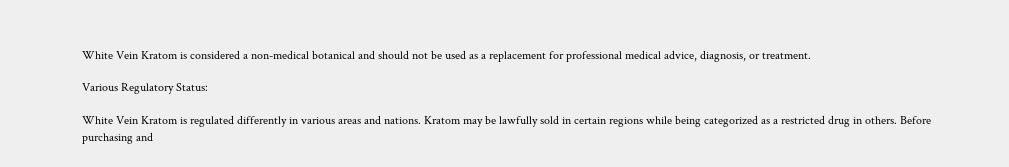White Vein Kratom is considered a non-medical botanical and should not be used as a replacement for professional medical advice, diagnosis, or treatment.

Various Regulatory Status:

White Vein Kratom is regulated differently in various areas and nations. Kratom may be lawfully sold in certain regions while being categorized as a restricted drug in others. Before purchasing and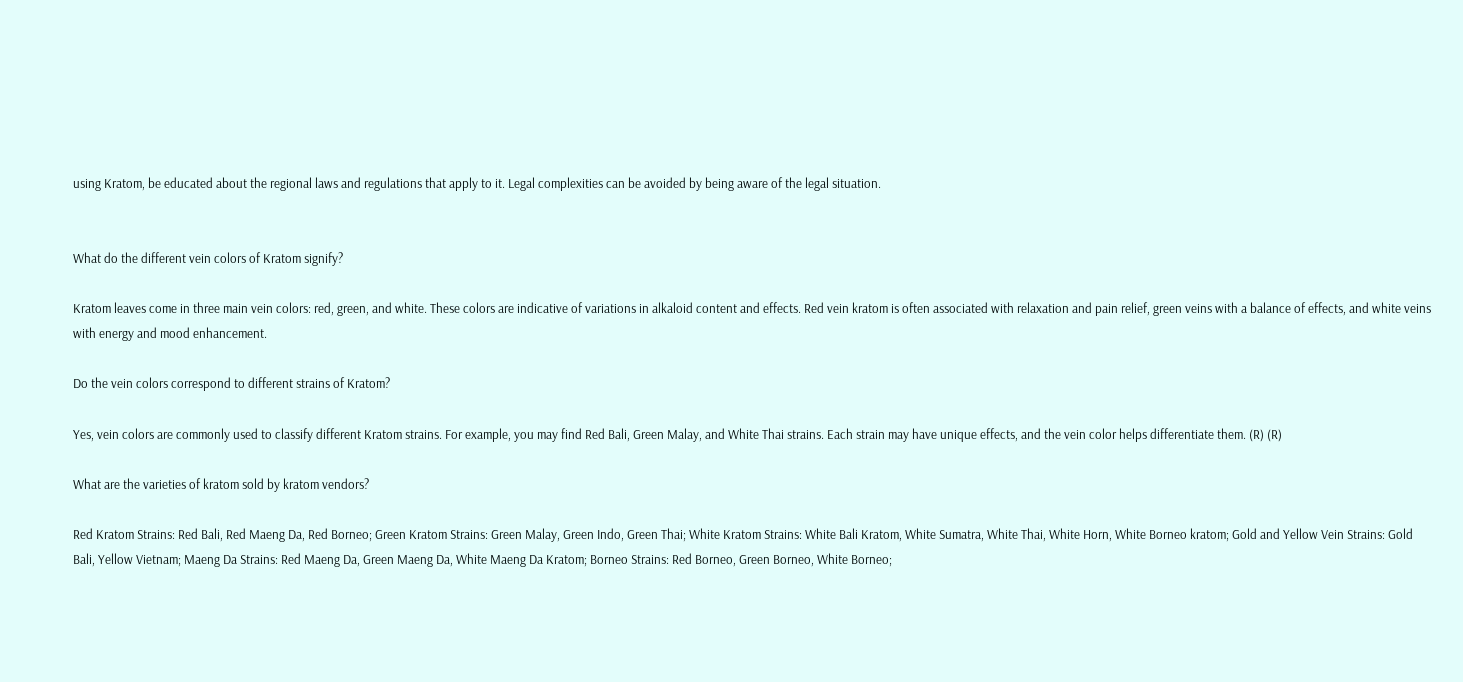using Kratom, be educated about the regional laws and regulations that apply to it. Legal complexities can be avoided by being aware of the legal situation.


What do the different vein colors of Kratom signify?

Kratom leaves come in three main vein colors: red, green, and white. These colors are indicative of variations in alkaloid content and effects. Red vein kratom is often associated with relaxation and pain relief, green veins with a balance of effects, and white veins with energy and mood enhancement.

Do the vein colors correspond to different strains of Kratom?

Yes, vein colors are commonly used to classify different Kratom strains. For example, you may find Red Bali, Green Malay, and White Thai strains. Each strain may have unique effects, and the vein color helps differentiate them. (R) (R)

What are the varieties of kratom sold by kratom vendors?

Red Kratom Strains: Red Bali, Red Maeng Da, Red Borneo; Green Kratom Strains: Green Malay, Green Indo, Green Thai; White Kratom Strains: White Bali Kratom, White Sumatra, White Thai, White Horn, White Borneo kratom; Gold and Yellow Vein Strains: Gold Bali, Yellow Vietnam; Maeng Da Strains: Red Maeng Da, Green Maeng Da, White Maeng Da Kratom; Borneo Strains: Red Borneo, Green Borneo, White Borneo;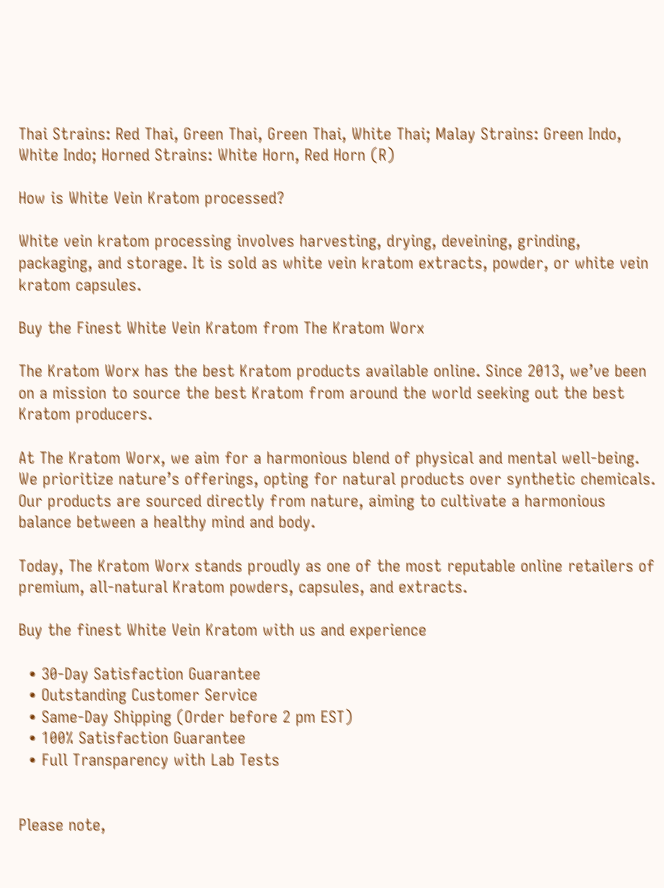Thai Strains: Red Thai, Green Thai, Green Thai, White Thai; Malay Strains: Green Indo, White Indo; Horned Strains: White Horn, Red Horn (R)

How is White Vein Kratom processed?

White vein kratom processing involves harvesting, drying, deveining, grinding, packaging, and storage. It is sold as white vein kratom extracts, powder, or white vein kratom capsules.

Buy the Finest White Vein Kratom from The Kratom Worx

The Kratom Worx has the best Kratom products available online. Since 2013, we’ve been on a mission to source the best Kratom from around the world seeking out the best Kratom producers.

At The Kratom Worx, we aim for a harmonious blend of physical and mental well-being. We prioritize nature’s offerings, opting for natural products over synthetic chemicals. Our products are sourced directly from nature, aiming to cultivate a harmonious balance between a healthy mind and body.

Today, The Kratom Worx stands proudly as one of the most reputable online retailers of premium, all-natural Kratom powders, capsules, and extracts.

Buy the finest White Vein Kratom with us and experience

  • 30-Day Satisfaction Guarantee
  • Outstanding Customer Service
  • Same-Day Shipping (Order before 2 pm EST)
  • 100% Satisfaction Guarantee
  • Full Transparency with Lab Tests


Please note,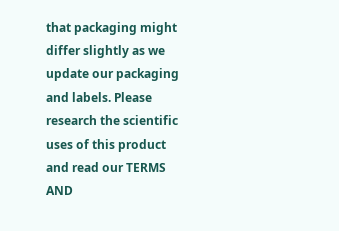that packaging might differ slightly as we update our packaging and labels. Please research the scientific uses of this product and read our TERMS AND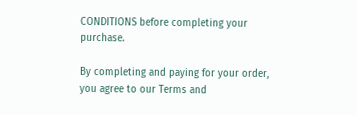CONDITIONS before completing your purchase.

By completing and paying for your order, you agree to our Terms and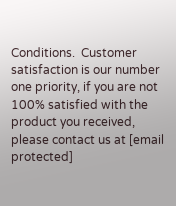Conditions.  Customer satisfaction is our number one priority, if you are not 100% satisfied with the product you received, please contact us at [email protected]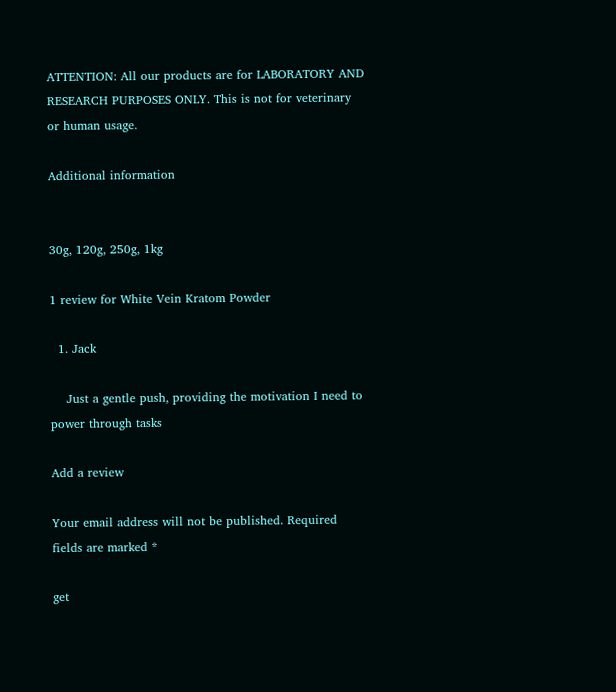ATTENTION: All our products are for LABORATORY AND RESEARCH PURPOSES ONLY. This is not for veterinary or human usage.

Additional information


30g, 120g, 250g, 1kg

1 review for White Vein Kratom Powder

  1. Jack

    Just a gentle push, providing the motivation I need to power through tasks

Add a review

Your email address will not be published. Required fields are marked *

get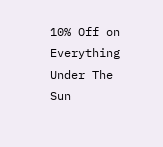10% Off on Everything
Under The Sun